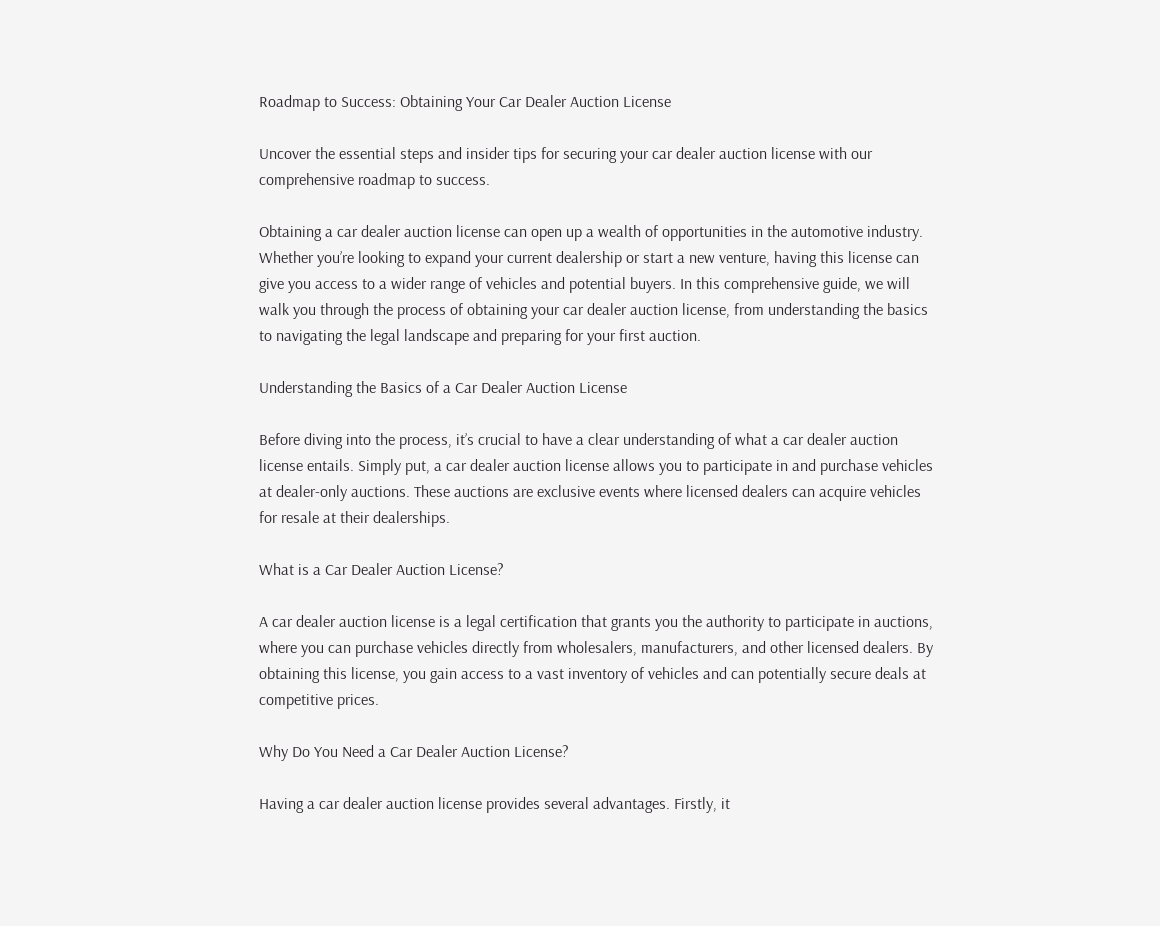Roadmap to Success: Obtaining Your Car Dealer Auction License

Uncover the essential steps and insider tips for securing your car dealer auction license with our comprehensive roadmap to success.

Obtaining a car dealer auction license can open up a wealth of opportunities in the automotive industry. Whether you’re looking to expand your current dealership or start a new venture, having this license can give you access to a wider range of vehicles and potential buyers. In this comprehensive guide, we will walk you through the process of obtaining your car dealer auction license, from understanding the basics to navigating the legal landscape and preparing for your first auction.

Understanding the Basics of a Car Dealer Auction License

Before diving into the process, it’s crucial to have a clear understanding of what a car dealer auction license entails. Simply put, a car dealer auction license allows you to participate in and purchase vehicles at dealer-only auctions. These auctions are exclusive events where licensed dealers can acquire vehicles for resale at their dealerships.

What is a Car Dealer Auction License?

A car dealer auction license is a legal certification that grants you the authority to participate in auctions, where you can purchase vehicles directly from wholesalers, manufacturers, and other licensed dealers. By obtaining this license, you gain access to a vast inventory of vehicles and can potentially secure deals at competitive prices.

Why Do You Need a Car Dealer Auction License?

Having a car dealer auction license provides several advantages. Firstly, it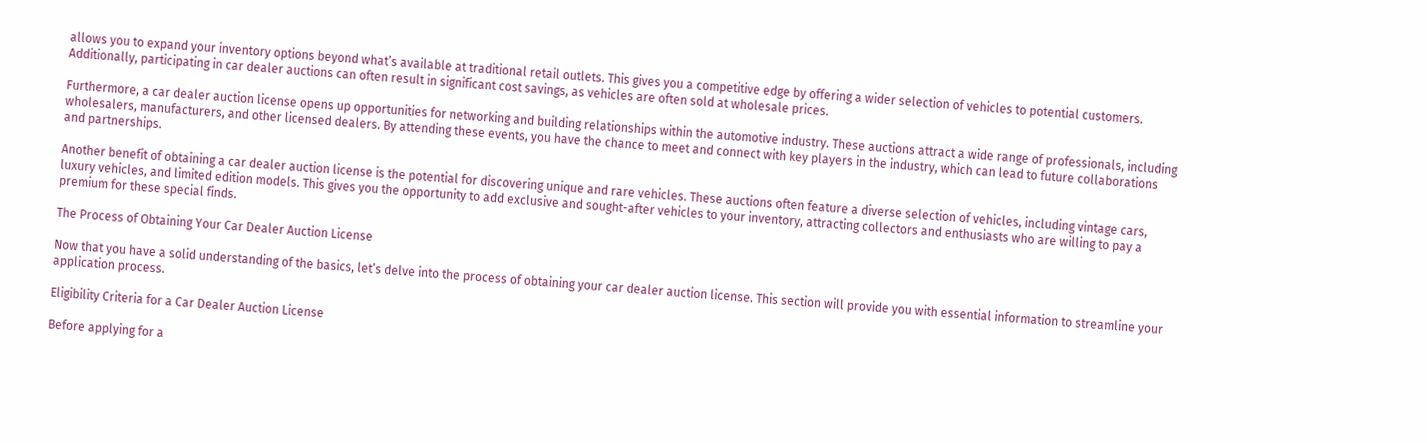allows you to expand your inventory options beyond what’s available at traditional retail outlets. This gives you a competitive edge by offering a wider selection of vehicles to potential customers. Additionally, participating in car dealer auctions can often result in significant cost savings, as vehicles are often sold at wholesale prices.

Furthermore, a car dealer auction license opens up opportunities for networking and building relationships within the automotive industry. These auctions attract a wide range of professionals, including wholesalers, manufacturers, and other licensed dealers. By attending these events, you have the chance to meet and connect with key players in the industry, which can lead to future collaborations and partnerships.

Another benefit of obtaining a car dealer auction license is the potential for discovering unique and rare vehicles. These auctions often feature a diverse selection of vehicles, including vintage cars, luxury vehicles, and limited edition models. This gives you the opportunity to add exclusive and sought-after vehicles to your inventory, attracting collectors and enthusiasts who are willing to pay a premium for these special finds.

The Process of Obtaining Your Car Dealer Auction License

Now that you have a solid understanding of the basics, let’s delve into the process of obtaining your car dealer auction license. This section will provide you with essential information to streamline your application process.

Eligibility Criteria for a Car Dealer Auction License

Before applying for a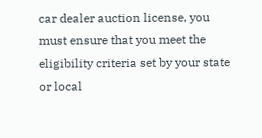car dealer auction license, you must ensure that you meet the eligibility criteria set by your state or local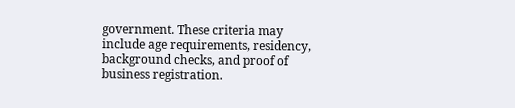government. These criteria may include age requirements, residency, background checks, and proof of business registration.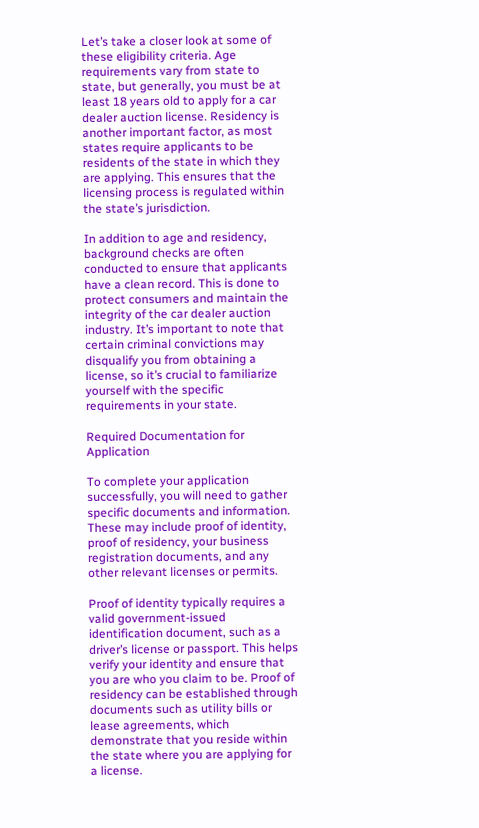Let’s take a closer look at some of these eligibility criteria. Age requirements vary from state to state, but generally, you must be at least 18 years old to apply for a car dealer auction license. Residency is another important factor, as most states require applicants to be residents of the state in which they are applying. This ensures that the licensing process is regulated within the state’s jurisdiction.

In addition to age and residency, background checks are often conducted to ensure that applicants have a clean record. This is done to protect consumers and maintain the integrity of the car dealer auction industry. It’s important to note that certain criminal convictions may disqualify you from obtaining a license, so it’s crucial to familiarize yourself with the specific requirements in your state.

Required Documentation for Application

To complete your application successfully, you will need to gather specific documents and information. These may include proof of identity, proof of residency, your business registration documents, and any other relevant licenses or permits.

Proof of identity typically requires a valid government-issued identification document, such as a driver’s license or passport. This helps verify your identity and ensure that you are who you claim to be. Proof of residency can be established through documents such as utility bills or lease agreements, which demonstrate that you reside within the state where you are applying for a license.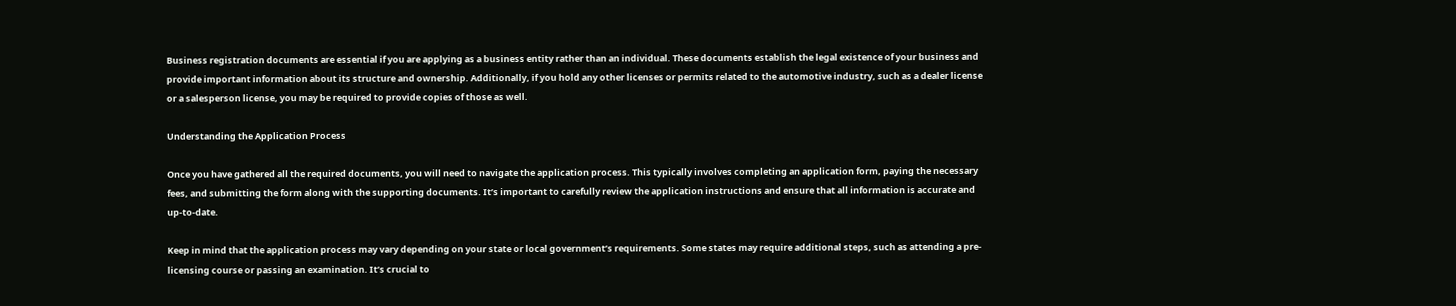Business registration documents are essential if you are applying as a business entity rather than an individual. These documents establish the legal existence of your business and provide important information about its structure and ownership. Additionally, if you hold any other licenses or permits related to the automotive industry, such as a dealer license or a salesperson license, you may be required to provide copies of those as well.

Understanding the Application Process

Once you have gathered all the required documents, you will need to navigate the application process. This typically involves completing an application form, paying the necessary fees, and submitting the form along with the supporting documents. It’s important to carefully review the application instructions and ensure that all information is accurate and up-to-date.

Keep in mind that the application process may vary depending on your state or local government’s requirements. Some states may require additional steps, such as attending a pre-licensing course or passing an examination. It’s crucial to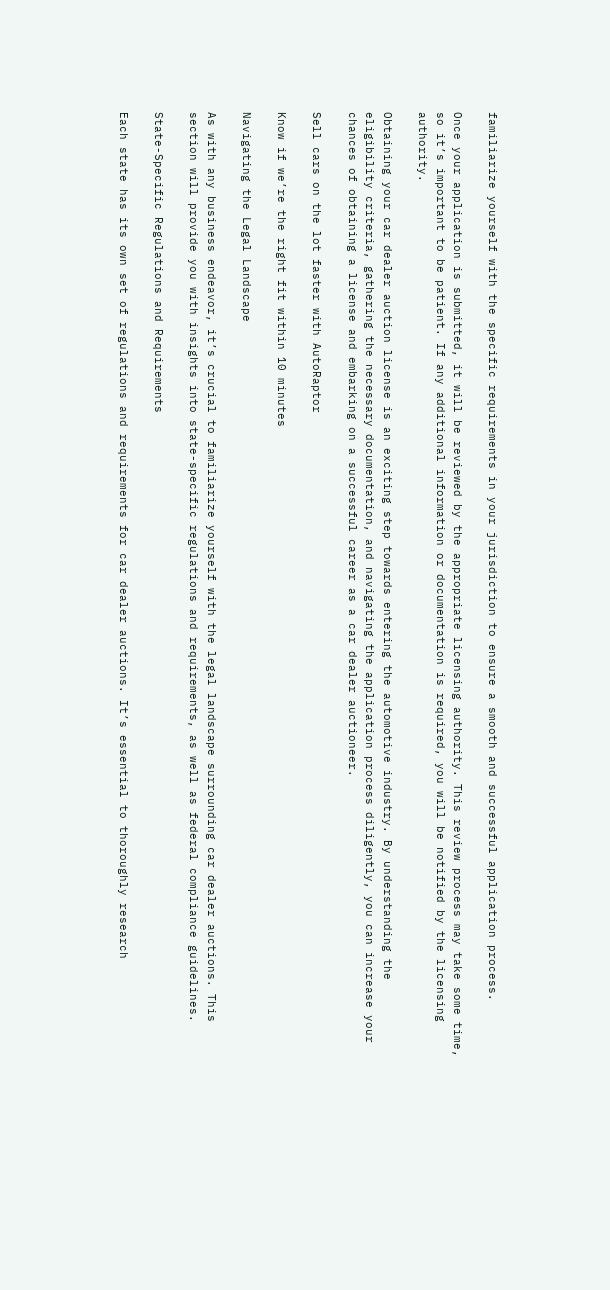familiarize yourself with the specific requirements in your jurisdiction to ensure a smooth and successful application process.

Once your application is submitted, it will be reviewed by the appropriate licensing authority. This review process may take some time, so it’s important to be patient. If any additional information or documentation is required, you will be notified by the licensing authority.

Obtaining your car dealer auction license is an exciting step towards entering the automotive industry. By understanding the eligibility criteria, gathering the necessary documentation, and navigating the application process diligently, you can increase your chances of obtaining a license and embarking on a successful career as a car dealer auctioneer.

Sell cars on the lot faster with AutoRaptor

Know if we’re the right fit within 10 minutes

Navigating the Legal Landscape

As with any business endeavor, it’s crucial to familiarize yourself with the legal landscape surrounding car dealer auctions. This section will provide you with insights into state-specific regulations and requirements, as well as federal compliance guidelines.

State-Specific Regulations and Requirements

Each state has its own set of regulations and requirements for car dealer auctions. It’s essential to thoroughly research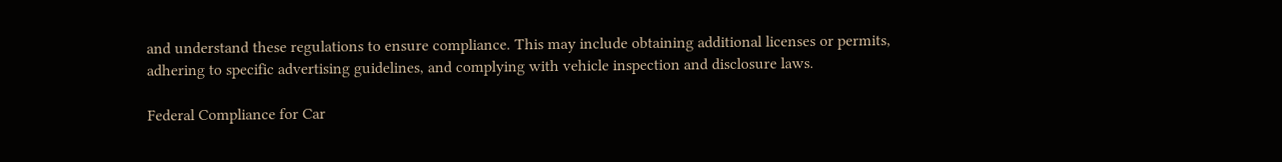and understand these regulations to ensure compliance. This may include obtaining additional licenses or permits, adhering to specific advertising guidelines, and complying with vehicle inspection and disclosure laws.

Federal Compliance for Car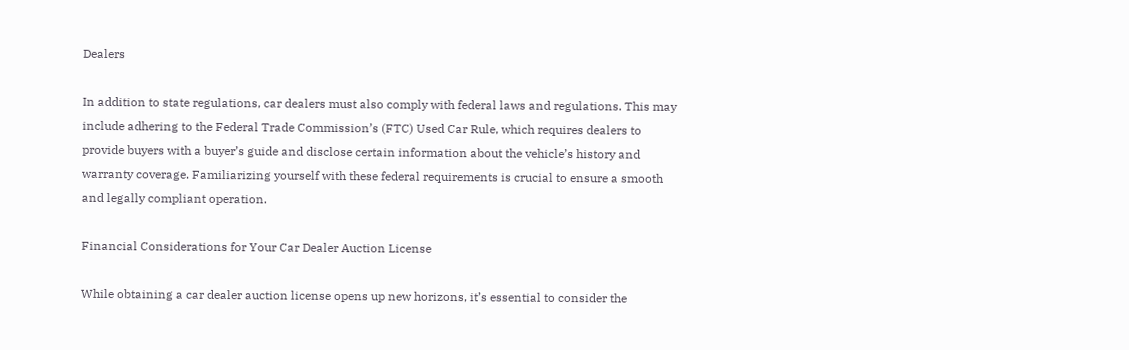Dealers

In addition to state regulations, car dealers must also comply with federal laws and regulations. This may include adhering to the Federal Trade Commission’s (FTC) Used Car Rule, which requires dealers to provide buyers with a buyer’s guide and disclose certain information about the vehicle’s history and warranty coverage. Familiarizing yourself with these federal requirements is crucial to ensure a smooth and legally compliant operation.

Financial Considerations for Your Car Dealer Auction License

While obtaining a car dealer auction license opens up new horizons, it’s essential to consider the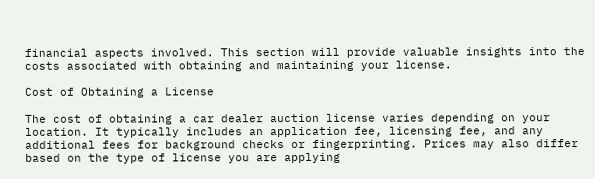financial aspects involved. This section will provide valuable insights into the costs associated with obtaining and maintaining your license.

Cost of Obtaining a License

The cost of obtaining a car dealer auction license varies depending on your location. It typically includes an application fee, licensing fee, and any additional fees for background checks or fingerprinting. Prices may also differ based on the type of license you are applying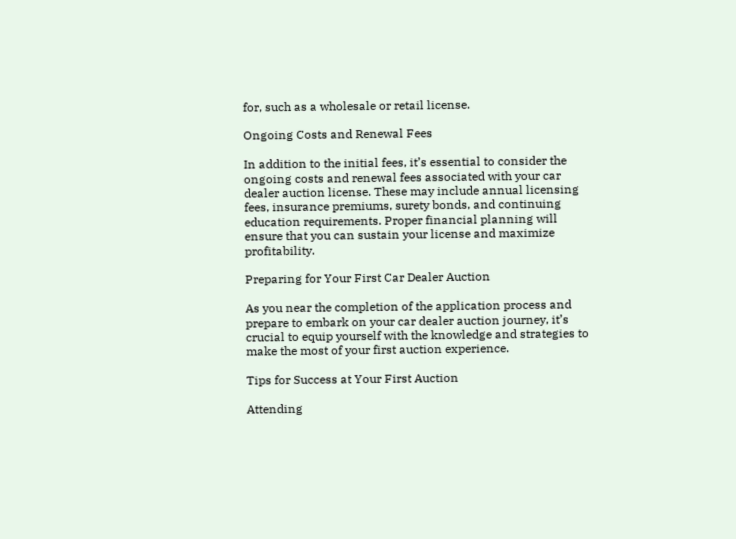for, such as a wholesale or retail license.

Ongoing Costs and Renewal Fees

In addition to the initial fees, it’s essential to consider the ongoing costs and renewal fees associated with your car dealer auction license. These may include annual licensing fees, insurance premiums, surety bonds, and continuing education requirements. Proper financial planning will ensure that you can sustain your license and maximize profitability.

Preparing for Your First Car Dealer Auction

As you near the completion of the application process and prepare to embark on your car dealer auction journey, it’s crucial to equip yourself with the knowledge and strategies to make the most of your first auction experience.

Tips for Success at Your First Auction

Attending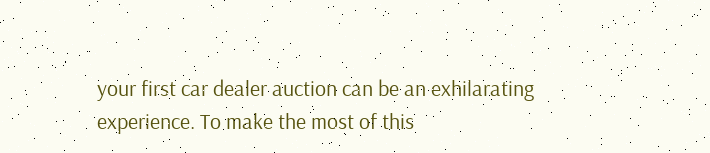your first car dealer auction can be an exhilarating experience. To make the most of this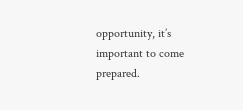opportunity, it’s important to come prepared.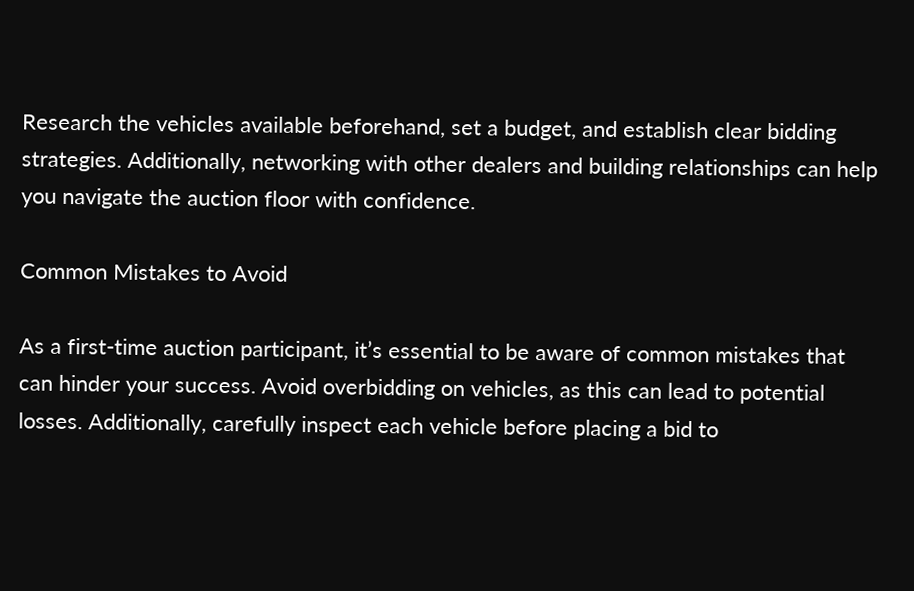Research the vehicles available beforehand, set a budget, and establish clear bidding strategies. Additionally, networking with other dealers and building relationships can help you navigate the auction floor with confidence.

Common Mistakes to Avoid

As a first-time auction participant, it’s essential to be aware of common mistakes that can hinder your success. Avoid overbidding on vehicles, as this can lead to potential losses. Additionally, carefully inspect each vehicle before placing a bid to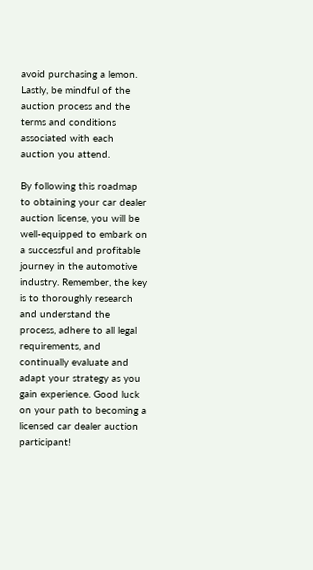avoid purchasing a lemon. Lastly, be mindful of the auction process and the terms and conditions associated with each auction you attend.

By following this roadmap to obtaining your car dealer auction license, you will be well-equipped to embark on a successful and profitable journey in the automotive industry. Remember, the key is to thoroughly research and understand the process, adhere to all legal requirements, and continually evaluate and adapt your strategy as you gain experience. Good luck on your path to becoming a licensed car dealer auction participant!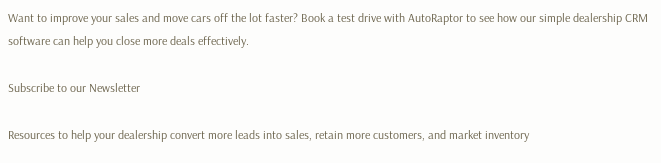Want to improve your sales and move cars off the lot faster? Book a test drive with AutoRaptor to see how our simple dealership CRM software can help you close more deals effectively.

Subscribe to our Newsletter

Resources to help your dealership convert more leads into sales, retain more customers, and market inventory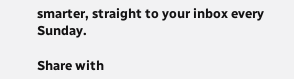smarter, straight to your inbox every Sunday.

Share with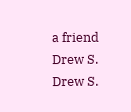a friend
Drew S.
Drew S.